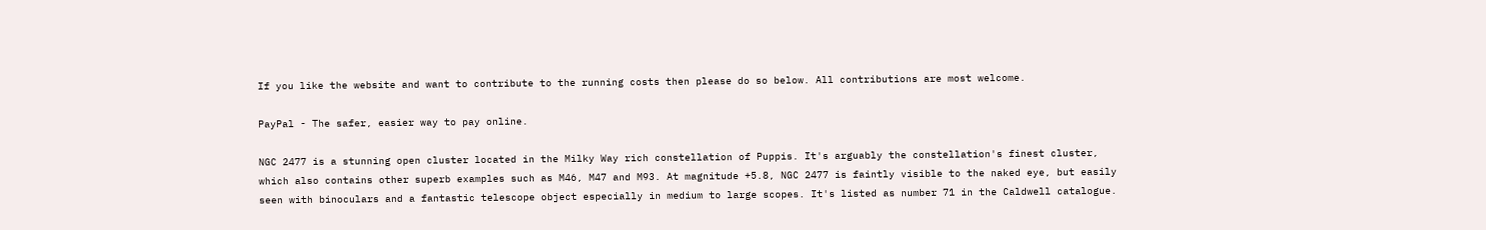If you like the website and want to contribute to the running costs then please do so below. All contributions are most welcome.

PayPal - The safer, easier way to pay online.

NGC 2477 is a stunning open cluster located in the Milky Way rich constellation of Puppis. It's arguably the constellation's finest cluster, which also contains other superb examples such as M46, M47 and M93. At magnitude +5.8, NGC 2477 is faintly visible to the naked eye, but easily seen with binoculars and a fantastic telescope object especially in medium to large scopes. It's listed as number 71 in the Caldwell catalogue.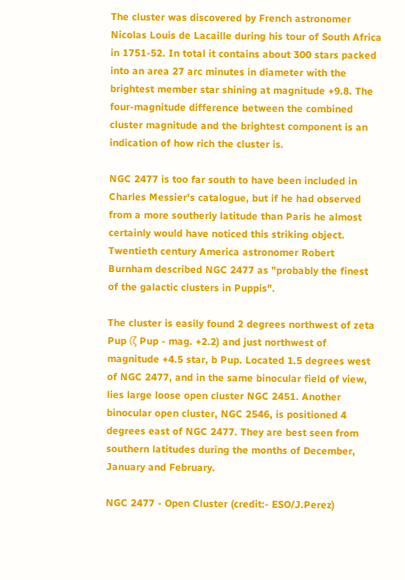The cluster was discovered by French astronomer Nicolas Louis de Lacaille during his tour of South Africa in 1751-52. In total it contains about 300 stars packed into an area 27 arc minutes in diameter with the brightest member star shining at magnitude +9.8. The four-magnitude difference between the combined cluster magnitude and the brightest component is an indication of how rich the cluster is.

NGC 2477 is too far south to have been included in Charles Messier's catalogue, but if he had observed from a more southerly latitude than Paris he almost certainly would have noticed this striking object. Twentieth century America astronomer Robert Burnham described NGC 2477 as "probably the finest of the galactic clusters in Puppis".

The cluster is easily found 2 degrees northwest of zeta Pup (ζ Pup - mag. +2.2) and just northwest of magnitude +4.5 star, b Pup. Located 1.5 degrees west of NGC 2477, and in the same binocular field of view, lies large loose open cluster NGC 2451. Another binocular open cluster, NGC 2546, is positioned 4 degrees east of NGC 2477. They are best seen from southern latitudes during the months of December, January and February.

NGC 2477 - Open Cluster (credit:- ESO/J.Perez)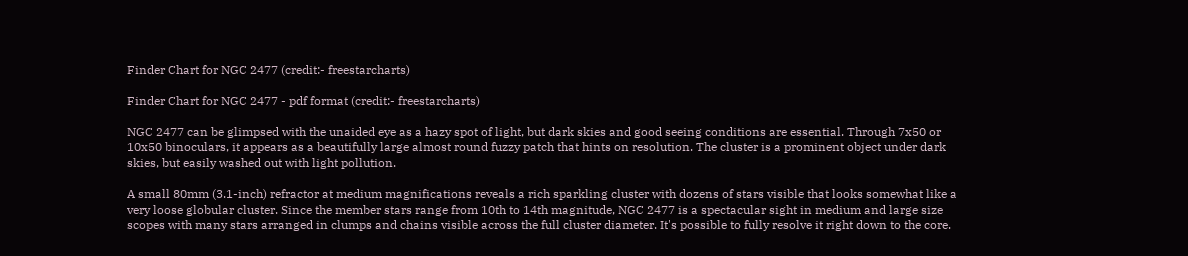Finder Chart for NGC 2477 (credit:- freestarcharts)

Finder Chart for NGC 2477 - pdf format (credit:- freestarcharts)

NGC 2477 can be glimpsed with the unaided eye as a hazy spot of light, but dark skies and good seeing conditions are essential. Through 7x50 or 10x50 binoculars, it appears as a beautifully large almost round fuzzy patch that hints on resolution. The cluster is a prominent object under dark skies, but easily washed out with light pollution.

A small 80mm (3.1-inch) refractor at medium magnifications reveals a rich sparkling cluster with dozens of stars visible that looks somewhat like a very loose globular cluster. Since the member stars range from 10th to 14th magnitude, NGC 2477 is a spectacular sight in medium and large size scopes with many stars arranged in clumps and chains visible across the full cluster diameter. It's possible to fully resolve it right down to the core.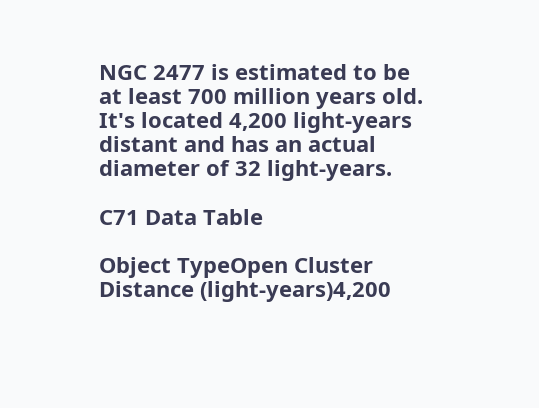NGC 2477 is estimated to be at least 700 million years old. It's located 4,200 light-years distant and has an actual diameter of 32 light-years.

C71 Data Table

Object TypeOpen Cluster
Distance (light-years)4,200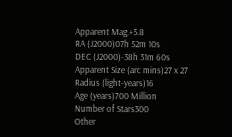Apparent Mag.+5.8
RA (J2000)07h 52m 10s
DEC (J2000)-38h 31m 60s
Apparent Size (arc mins)27 x 27
Radius (light-years)16
Age (years)700 Million
Number of Stars300
Other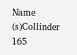Name (s)Collinder 165